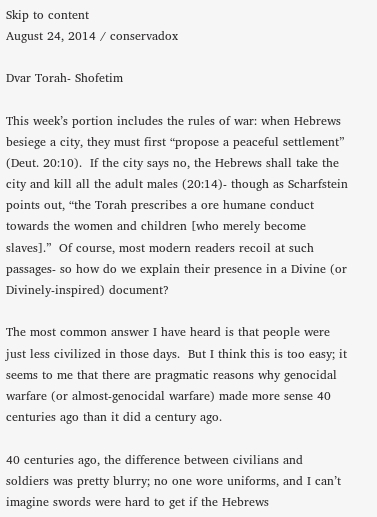Skip to content
August 24, 2014 / conservadox

Dvar Torah- Shofetim

This week’s portion includes the rules of war: when Hebrews besiege a city, they must first “propose a peaceful settlement” (Deut. 20:10).  If the city says no, the Hebrews shall take the city and kill all the adult males (20:14)- though as Scharfstein points out, “the Torah prescribes a ore humane conduct towards the women and children [who merely become slaves].”  Of course, most modern readers recoil at such passages- so how do we explain their presence in a Divine (or Divinely-inspired) document?

The most common answer I have heard is that people were just less civilized in those days.  But I think this is too easy; it seems to me that there are pragmatic reasons why genocidal warfare (or almost-genocidal warfare) made more sense 40 centuries ago than it did a century ago.

40 centuries ago, the difference between civilians and soldiers was pretty blurry; no one wore uniforms, and I can’t imagine swords were hard to get if the Hebrews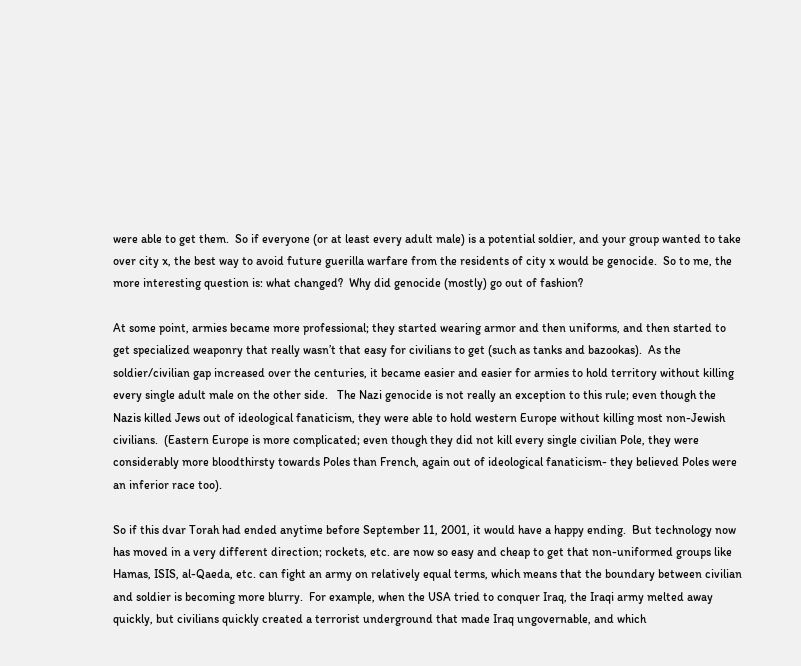were able to get them.  So if everyone (or at least every adult male) is a potential soldier, and your group wanted to take over city x, the best way to avoid future guerilla warfare from the residents of city x would be genocide.  So to me, the more interesting question is: what changed?  Why did genocide (mostly) go out of fashion?

At some point, armies became more professional; they started wearing armor and then uniforms, and then started to get specialized weaponry that really wasn’t that easy for civilians to get (such as tanks and bazookas).  As the soldier/civilian gap increased over the centuries, it became easier and easier for armies to hold territory without killing every single adult male on the other side.   The Nazi genocide is not really an exception to this rule; even though the Nazis killed Jews out of ideological fanaticism, they were able to hold western Europe without killing most non-Jewish civilians.  (Eastern Europe is more complicated; even though they did not kill every single civilian Pole, they were considerably more bloodthirsty towards Poles than French, again out of ideological fanaticism- they believed Poles were an inferior race too).

So if this dvar Torah had ended anytime before September 11, 2001, it would have a happy ending.  But technology now has moved in a very different direction; rockets, etc. are now so easy and cheap to get that non-uniformed groups like Hamas, ISIS, al-Qaeda, etc. can fight an army on relatively equal terms, which means that the boundary between civilian and soldier is becoming more blurry.  For example, when the USA tried to conquer Iraq, the Iraqi army melted away quickly, but civilians quickly created a terrorist underground that made Iraq ungovernable, and which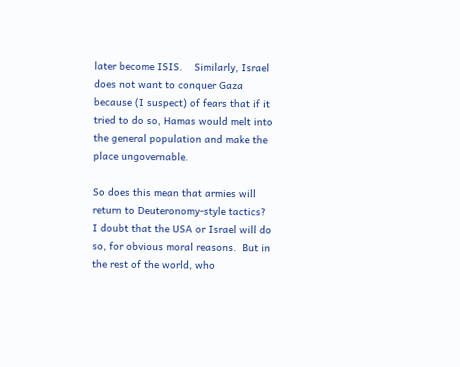later become ISIS.    Similarly, Israel does not want to conquer Gaza because (I suspect) of fears that if it tried to do so, Hamas would melt into the general population and make the place ungovernable.

So does this mean that armies will return to Deuteronomy-style tactics?  I doubt that the USA or Israel will do so, for obvious moral reasons.  But in the rest of the world, who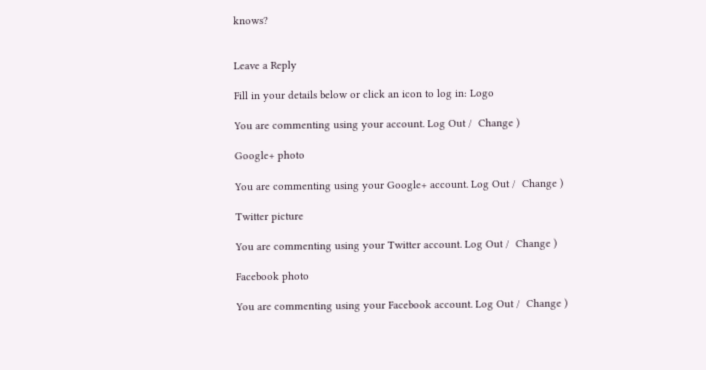knows?


Leave a Reply

Fill in your details below or click an icon to log in: Logo

You are commenting using your account. Log Out /  Change )

Google+ photo

You are commenting using your Google+ account. Log Out /  Change )

Twitter picture

You are commenting using your Twitter account. Log Out /  Change )

Facebook photo

You are commenting using your Facebook account. Log Out /  Change )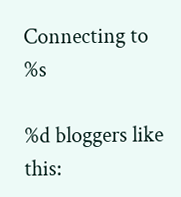Connecting to %s

%d bloggers like this: